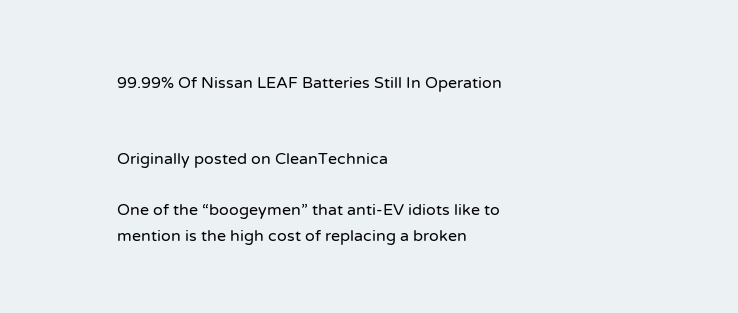99.99% Of Nissan LEAF Batteries Still In Operation


Originally posted on CleanTechnica

One of the “boogeymen” that anti-EV idiots like to mention is the high cost of replacing a broken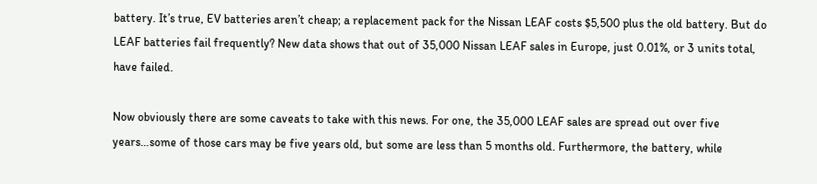battery. It’s true, EV batteries aren’t cheap; a replacement pack for the Nissan LEAF costs $5,500 plus the old battery. But do LEAF batteries fail frequently? New data shows that out of 35,000 Nissan LEAF sales in Europe, just 0.01%, or 3 units total, have failed.

Now obviously there are some caveats to take with this news. For one, the 35,000 LEAF sales are spread out over five years…some of those cars may be five years old, but some are less than 5 months old. Furthermore, the battery, while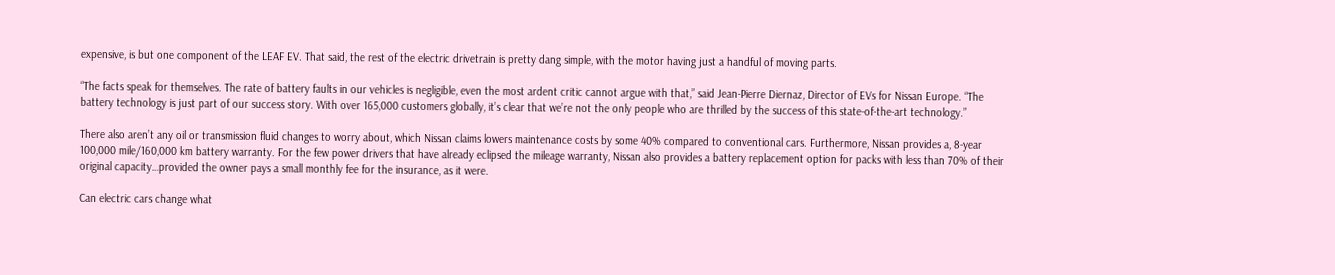expensive, is but one component of the LEAF EV. That said, the rest of the electric drivetrain is pretty dang simple, with the motor having just a handful of moving parts.

“The facts speak for themselves. The rate of battery faults in our vehicles is negligible, even the most ardent critic cannot argue with that,” said Jean-Pierre Diernaz, Director of EVs for Nissan Europe. “The battery technology is just part of our success story. With over 165,000 customers globally, it’s clear that we’re not the only people who are thrilled by the success of this state-of-the-art technology.”

There also aren’t any oil or transmission fluid changes to worry about, which Nissan claims lowers maintenance costs by some 40% compared to conventional cars. Furthermore, Nissan provides a, 8-year 100,000 mile/160,000 km battery warranty. For the few power drivers that have already eclipsed the mileage warranty, Nissan also provides a battery replacement option for packs with less than 70% of their original capacity…provided the owner pays a small monthly fee for the insurance, as it were.

Can electric cars change what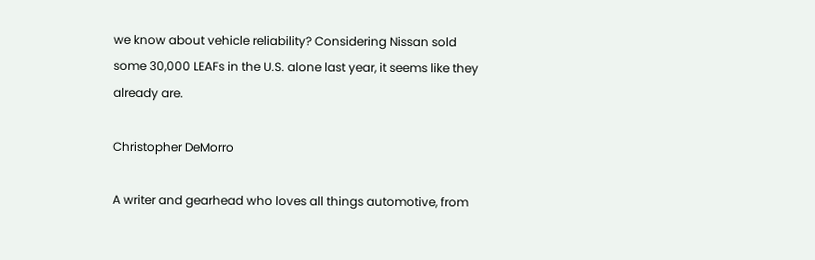we know about vehicle reliability? Considering Nissan sold some 30,000 LEAFs in the U.S. alone last year, it seems like they already are.

Christopher DeMorro

A writer and gearhead who loves all things automotive, from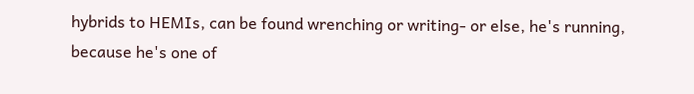hybrids to HEMIs, can be found wrenching or writing- or else, he's running, because he's one of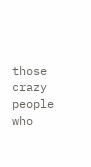those crazy people who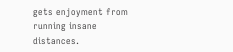gets enjoyment from running insane distances.